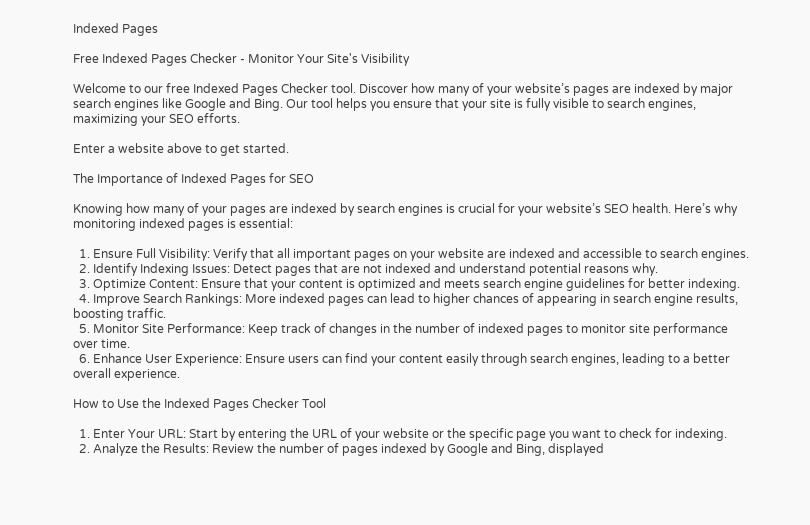Indexed Pages

Free Indexed Pages Checker - Monitor Your Site's Visibility

Welcome to our free Indexed Pages Checker tool. Discover how many of your website’s pages are indexed by major search engines like Google and Bing. Our tool helps you ensure that your site is fully visible to search engines, maximizing your SEO efforts.

Enter a website above to get started.

The Importance of Indexed Pages for SEO

Knowing how many of your pages are indexed by search engines is crucial for your website’s SEO health. Here’s why monitoring indexed pages is essential:

  1. Ensure Full Visibility: Verify that all important pages on your website are indexed and accessible to search engines.
  2. Identify Indexing Issues: Detect pages that are not indexed and understand potential reasons why.
  3. Optimize Content: Ensure that your content is optimized and meets search engine guidelines for better indexing.
  4. Improve Search Rankings: More indexed pages can lead to higher chances of appearing in search engine results, boosting traffic.
  5. Monitor Site Performance: Keep track of changes in the number of indexed pages to monitor site performance over time.
  6. Enhance User Experience: Ensure users can find your content easily through search engines, leading to a better overall experience.

How to Use the Indexed Pages Checker Tool

  1. Enter Your URL: Start by entering the URL of your website or the specific page you want to check for indexing.
  2. Analyze the Results: Review the number of pages indexed by Google and Bing, displayed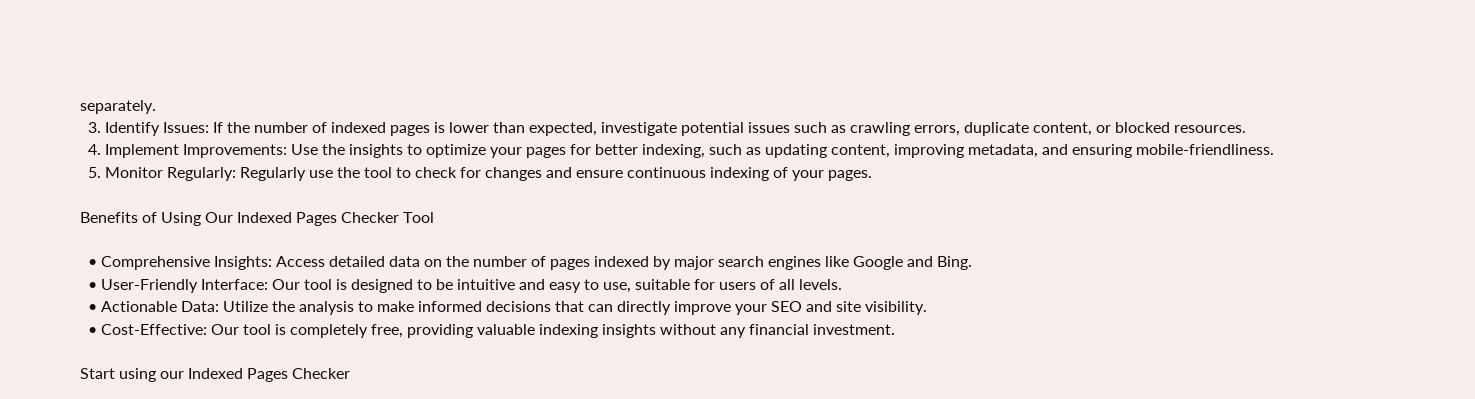separately.
  3. Identify Issues: If the number of indexed pages is lower than expected, investigate potential issues such as crawling errors, duplicate content, or blocked resources.
  4. Implement Improvements: Use the insights to optimize your pages for better indexing, such as updating content, improving metadata, and ensuring mobile-friendliness.
  5. Monitor Regularly: Regularly use the tool to check for changes and ensure continuous indexing of your pages.

Benefits of Using Our Indexed Pages Checker Tool

  • Comprehensive Insights: Access detailed data on the number of pages indexed by major search engines like Google and Bing.
  • User-Friendly Interface: Our tool is designed to be intuitive and easy to use, suitable for users of all levels.
  • Actionable Data: Utilize the analysis to make informed decisions that can directly improve your SEO and site visibility.
  • Cost-Effective: Our tool is completely free, providing valuable indexing insights without any financial investment.

Start using our Indexed Pages Checker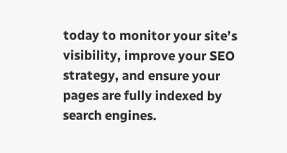today to monitor your site’s visibility, improve your SEO strategy, and ensure your pages are fully indexed by search engines.